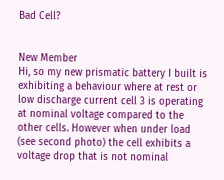Bad Cell?


New Member
Hi, so my new prismatic battery I built is exhibiting a behaviour where at rest or low discharge current cell 3 is operating at nominal voltage compared to the other cells. However when under load (see second photo) the cell exhibits a voltage drop that is not nominal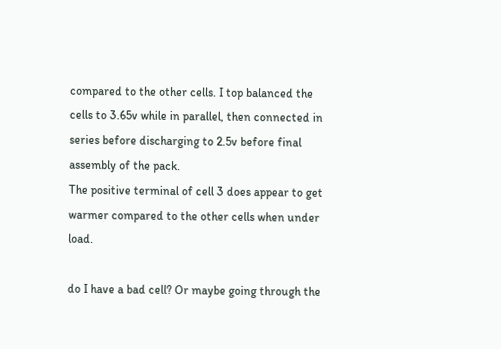compared to the other cells. I top balanced the cells to 3.65v while in parallel, then connected in series before discharging to 2.5v before final assembly of the pack.
The positive terminal of cell 3 does appear to get warmer compared to the other cells when under load.

do I have a bad cell? Or maybe going through the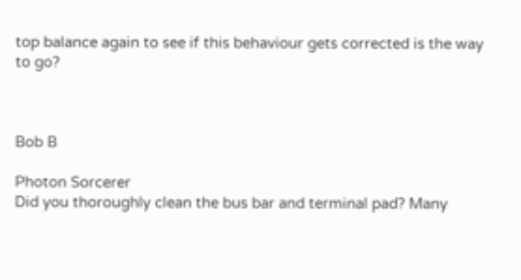top balance again to see if this behaviour gets corrected is the way to go?



Bob B

Photon Sorcerer
Did you thoroughly clean the bus bar and terminal pad? Many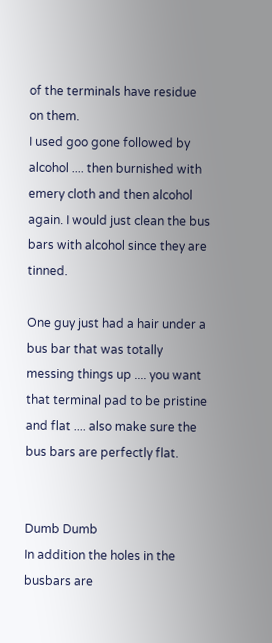of the terminals have residue on them.
I used goo gone followed by alcohol .... then burnished with emery cloth and then alcohol again. I would just clean the bus bars with alcohol since they are tinned.

One guy just had a hair under a bus bar that was totally messing things up .... you want that terminal pad to be pristine and flat .... also make sure the bus bars are perfectly flat.


Dumb Dumb
In addition the holes in the busbars are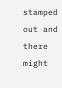stamped out and there might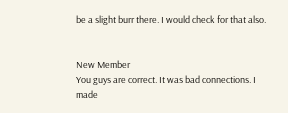be a slight burr there. I would check for that also.


New Member
You guys are correct. It was bad connections. I made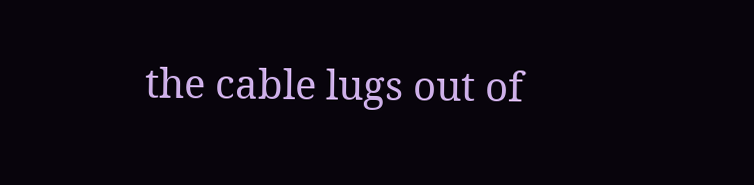the cable lugs out of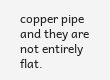copper pipe and they are not entirely flat.